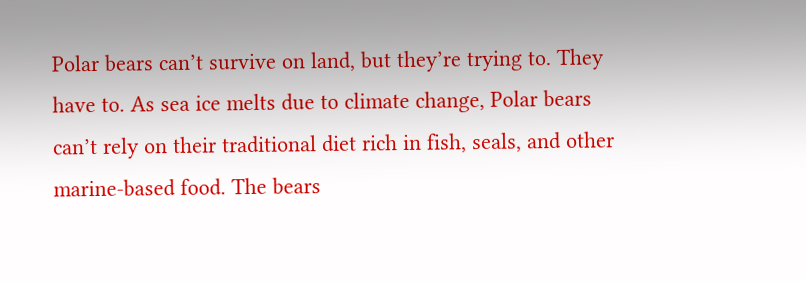Polar bears can’t survive on land, but they’re trying to. They have to. As sea ice melts due to climate change, Polar bears can’t rely on their traditional diet rich in fish, seals, and other marine-based food. The bears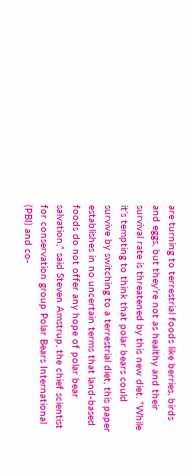are turning to terrestrial foods like berries, birds and eggs, but they’re not as healthy and their survival rate is threatened by this new diet. “While it’s tempting to think that polar bears could survive by switching to a terrestrial diet, this paper establishes in no uncertain terms that land-based foods do not offer any hope of polar bear salvation,” said Steven Amstrup, the chief scientist for conservation group Polar Bears International (PBI) and co-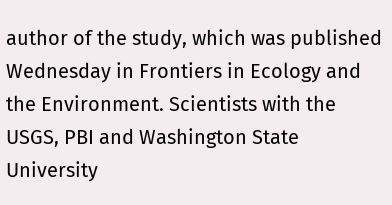author of the study, which was published Wednesday in Frontiers in Ecology and the Environment. Scientists with the USGS, PBI and Washington State University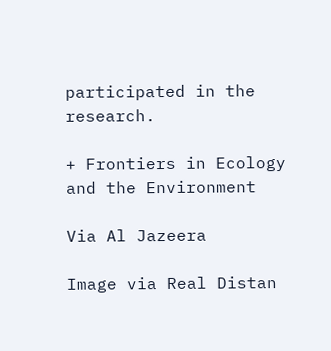participated in the research.

+ Frontiers in Ecology and the Environment

Via Al Jazeera

Image via Real Distan